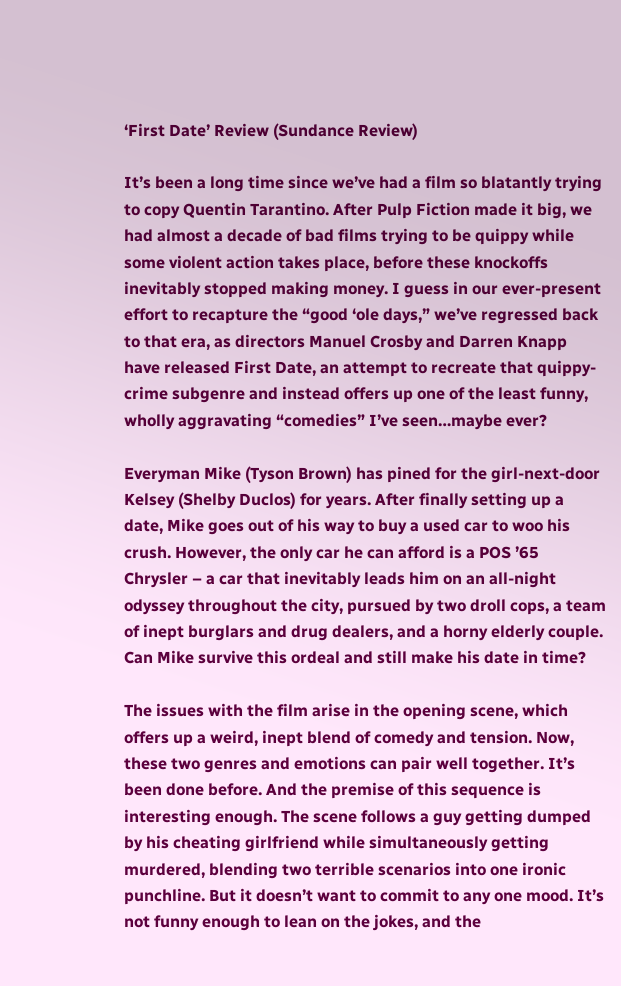‘First Date’ Review (Sundance Review)

It’s been a long time since we’ve had a film so blatantly trying to copy Quentin Tarantino. After Pulp Fiction made it big, we had almost a decade of bad films trying to be quippy while some violent action takes place, before these knockoffs inevitably stopped making money. I guess in our ever-present effort to recapture the “good ‘ole days,” we’ve regressed back to that era, as directors Manuel Crosby and Darren Knapp have released First Date, an attempt to recreate that quippy-crime subgenre and instead offers up one of the least funny, wholly aggravating “comedies” I’ve seen…maybe ever?

Everyman Mike (Tyson Brown) has pined for the girl-next-door Kelsey (Shelby Duclos) for years. After finally setting up a date, Mike goes out of his way to buy a used car to woo his crush. However, the only car he can afford is a POS ’65 Chrysler – a car that inevitably leads him on an all-night odyssey throughout the city, pursued by two droll cops, a team of inept burglars and drug dealers, and a horny elderly couple. Can Mike survive this ordeal and still make his date in time?

The issues with the film arise in the opening scene, which offers up a weird, inept blend of comedy and tension. Now, these two genres and emotions can pair well together. It’s been done before. And the premise of this sequence is interesting enough. The scene follows a guy getting dumped by his cheating girlfriend while simultaneously getting murdered, blending two terrible scenarios into one ironic punchline. But it doesn’t want to commit to any one mood. It’s not funny enough to lean on the jokes, and the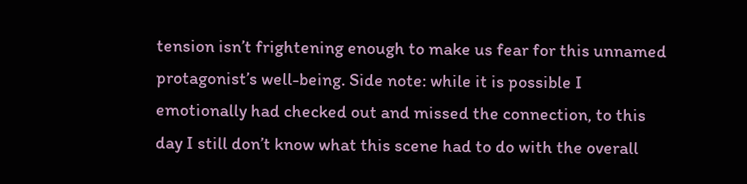tension isn’t frightening enough to make us fear for this unnamed protagonist’s well-being. Side note: while it is possible I emotionally had checked out and missed the connection, to this day I still don’t know what this scene had to do with the overall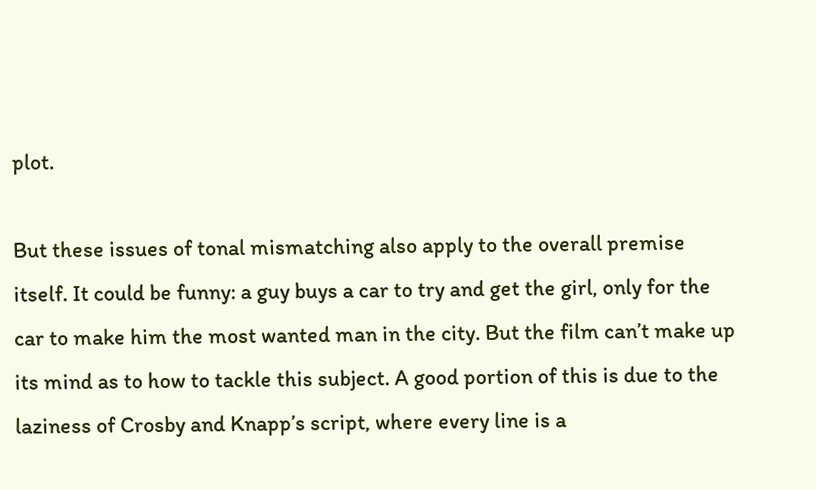plot.

But these issues of tonal mismatching also apply to the overall premise itself. It could be funny: a guy buys a car to try and get the girl, only for the car to make him the most wanted man in the city. But the film can’t make up its mind as to how to tackle this subject. A good portion of this is due to the laziness of Crosby and Knapp’s script, where every line is a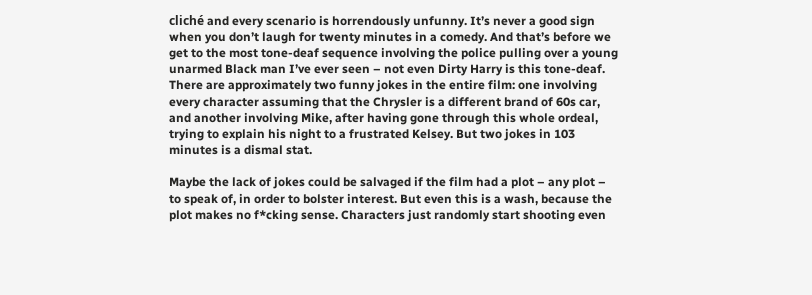cliché and every scenario is horrendously unfunny. It’s never a good sign when you don’t laugh for twenty minutes in a comedy. And that’s before we get to the most tone-deaf sequence involving the police pulling over a young unarmed Black man I’ve ever seen – not even Dirty Harry is this tone-deaf. There are approximately two funny jokes in the entire film: one involving every character assuming that the Chrysler is a different brand of 60s car, and another involving Mike, after having gone through this whole ordeal, trying to explain his night to a frustrated Kelsey. But two jokes in 103 minutes is a dismal stat.

Maybe the lack of jokes could be salvaged if the film had a plot – any plot – to speak of, in order to bolster interest. But even this is a wash, because the plot makes no f*cking sense. Characters just randomly start shooting even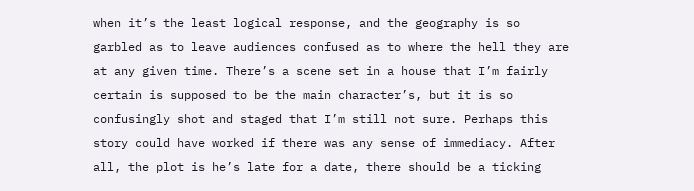when it’s the least logical response, and the geography is so garbled as to leave audiences confused as to where the hell they are at any given time. There’s a scene set in a house that I’m fairly certain is supposed to be the main character’s, but it is so confusingly shot and staged that I’m still not sure. Perhaps this story could have worked if there was any sense of immediacy. After all, the plot is he’s late for a date, there should be a ticking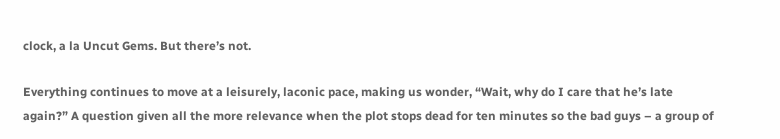clock, a la Uncut Gems. But there’s not.

Everything continues to move at a leisurely, laconic pace, making us wonder, “Wait, why do I care that he’s late again?” A question given all the more relevance when the plot stops dead for ten minutes so the bad guys – a group of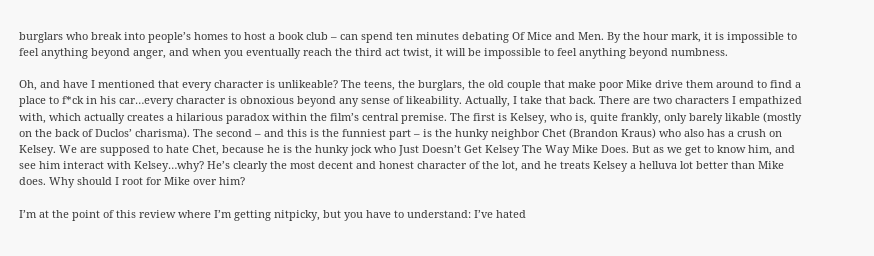burglars who break into people’s homes to host a book club – can spend ten minutes debating Of Mice and Men. By the hour mark, it is impossible to feel anything beyond anger, and when you eventually reach the third act twist, it will be impossible to feel anything beyond numbness.

Oh, and have I mentioned that every character is unlikeable? The teens, the burglars, the old couple that make poor Mike drive them around to find a place to f*ck in his car…every character is obnoxious beyond any sense of likeability. Actually, I take that back. There are two characters I empathized with, which actually creates a hilarious paradox within the film’s central premise. The first is Kelsey, who is, quite frankly, only barely likable (mostly on the back of Duclos’ charisma). The second – and this is the funniest part – is the hunky neighbor Chet (Brandon Kraus) who also has a crush on Kelsey. We are supposed to hate Chet, because he is the hunky jock who Just Doesn’t Get Kelsey The Way Mike Does. But as we get to know him, and see him interact with Kelsey…why? He’s clearly the most decent and honest character of the lot, and he treats Kelsey a helluva lot better than Mike does. Why should I root for Mike over him?

I’m at the point of this review where I’m getting nitpicky, but you have to understand: I’ve hated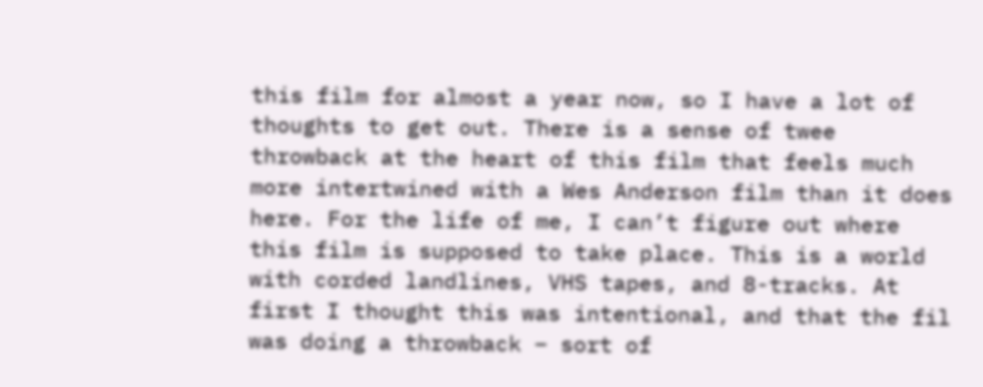this film for almost a year now, so I have a lot of thoughts to get out. There is a sense of twee throwback at the heart of this film that feels much more intertwined with a Wes Anderson film than it does here. For the life of me, I can’t figure out where this film is supposed to take place. This is a world with corded landlines, VHS tapes, and 8-tracks. At first I thought this was intentional, and that the fil was doing a throwback – sort of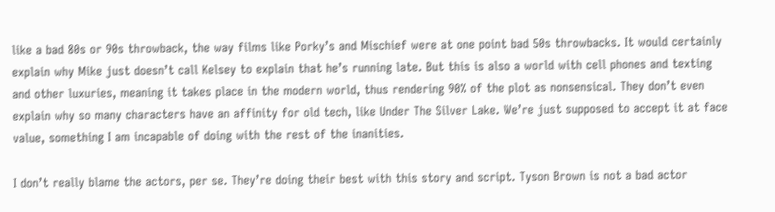like a bad 80s or 90s throwback, the way films like Porky’s and Mischief were at one point bad 50s throwbacks. It would certainly explain why Mike just doesn’t call Kelsey to explain that he’s running late. But this is also a world with cell phones and texting and other luxuries, meaning it takes place in the modern world, thus rendering 90% of the plot as nonsensical. They don’t even explain why so many characters have an affinity for old tech, like Under The Silver Lake. We’re just supposed to accept it at face value, something I am incapable of doing with the rest of the inanities.

I don’t really blame the actors, per se. They’re doing their best with this story and script. Tyson Brown is not a bad actor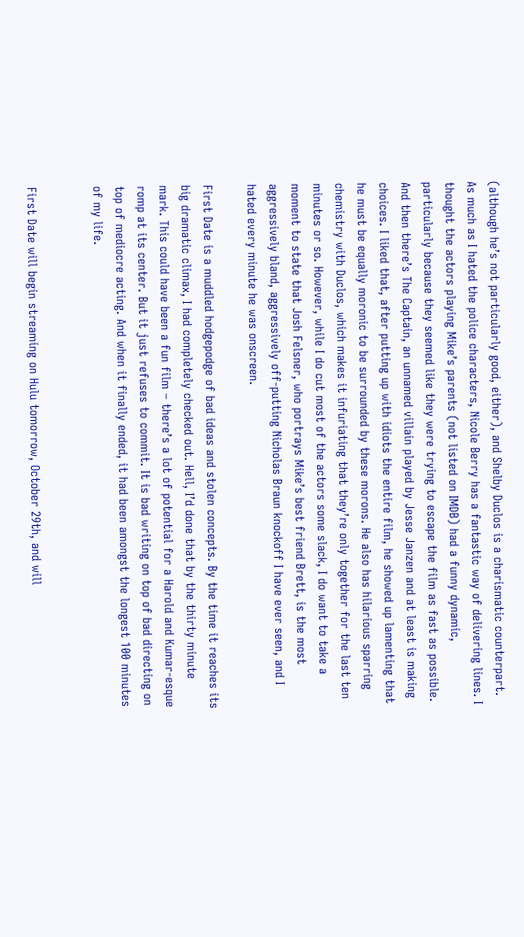(although he’s not particularly good, either), and Shelby Duclos is a charismatic counterpart. As much as I hated the police characters, Nicole Berry has a fantastic way of delivering lines. I thought the actors playing Mike’s parents (not listed on IMDB) had a funny dynamic, particularly because they seemed like they were trying to escape the film as fast as possible. And then there’s The Captain, an unnamed villain played by Jesse Janzen and at least is making choices. I liked that, after putting up with idiots the entire film, he showed up lamenting that he must be equally moronic to be surrounded by these morons. He also has hilarious sparring chemistry with Duclos, which makes it infuriating that they’re only together for the last ten minutes or so. However, while I do cut most of the actors some slack, I do want to take a moment to state that Josh Felsner, who portrays Mike’s best friend Brett, is the most aggressively bland, aggressively off-putting Nicholas Braun knockoff I have ever seen, and I hated every minute he was onscreen.

First Date is a muddled hodgepodge of bad ideas and stolen concepts. By the time it reaches its big dramatic climax, I had completely checked out. Hell, I’d done that by the thirty minute mark. This could have been a fun film – there’s a lot of potential for a Harold and Kumar-esque romp at its center. But it just refuses to commit. It is bad writing on top of bad directing on top of mediocre acting. And when it finally ended, it had been amongst the longest 100 minutes of my life.


First Date will begin streaming on Hulu tomorrow, October 29th, and will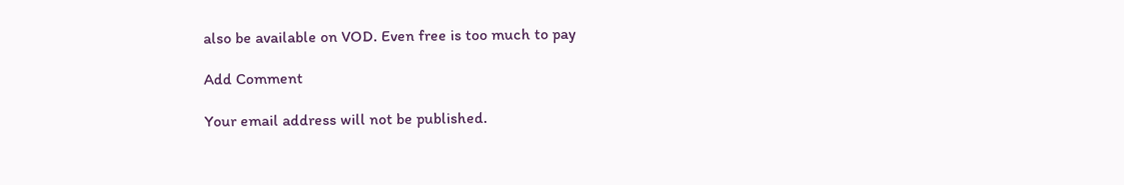also be available on VOD. Even free is too much to pay

Add Comment

Your email address will not be published.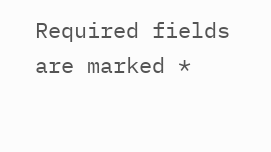Required fields are marked *